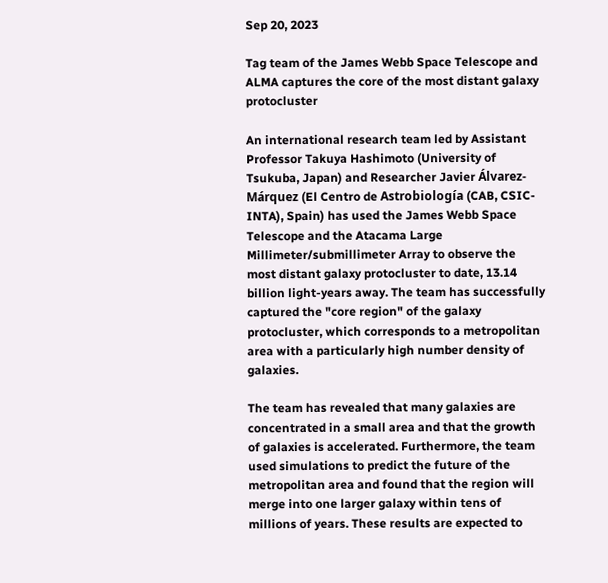Sep 20, 2023

Tag team of the James Webb Space Telescope and ALMA captures the core of the most distant galaxy protocluster

An international research team led by Assistant Professor Takuya Hashimoto (University of Tsukuba, Japan) and Researcher Javier Álvarez-Márquez (El Centro de Astrobiología (CAB, CSIC-INTA), Spain) has used the James Webb Space Telescope and the Atacama Large Millimeter/submillimeter Array to observe the most distant galaxy protocluster to date, 13.14 billion light-years away. The team has successfully captured the "core region" of the galaxy protocluster, which corresponds to a metropolitan area with a particularly high number density of galaxies.

The team has revealed that many galaxies are concentrated in a small area and that the growth of galaxies is accelerated. Furthermore, the team used simulations to predict the future of the metropolitan area and found that the region will merge into one larger galaxy within tens of millions of years. These results are expected to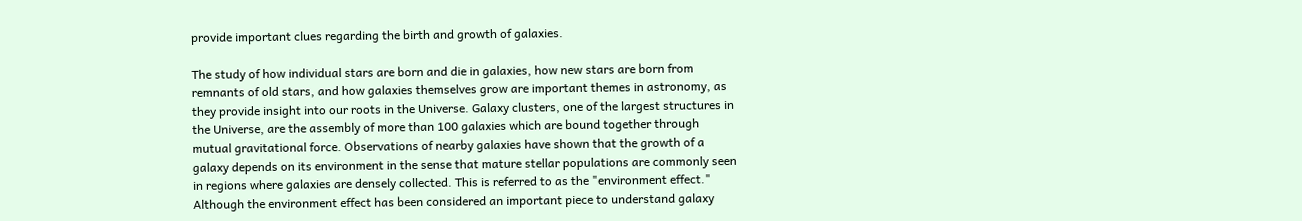provide important clues regarding the birth and growth of galaxies.

The study of how individual stars are born and die in galaxies, how new stars are born from remnants of old stars, and how galaxies themselves grow are important themes in astronomy, as they provide insight into our roots in the Universe. Galaxy clusters, one of the largest structures in the Universe, are the assembly of more than 100 galaxies which are bound together through mutual gravitational force. Observations of nearby galaxies have shown that the growth of a galaxy depends on its environment in the sense that mature stellar populations are commonly seen in regions where galaxies are densely collected. This is referred to as the "environment effect." Although the environment effect has been considered an important piece to understand galaxy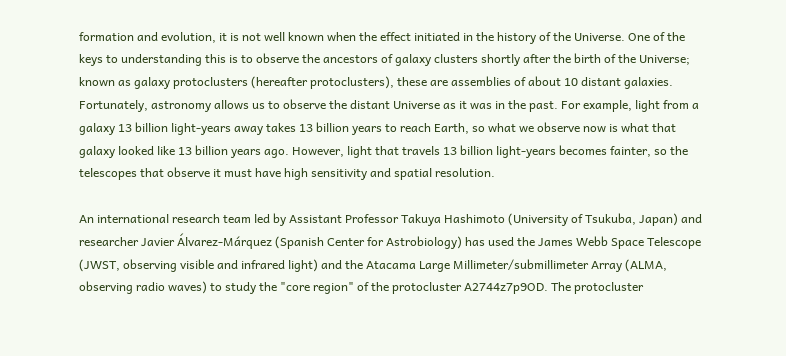formation and evolution, it is not well known when the effect initiated in the history of the Universe. One of the keys to understanding this is to observe the ancestors of galaxy clusters shortly after the birth of the Universe; known as galaxy protoclusters (hereafter protoclusters), these are assemblies of about 10 distant galaxies. Fortunately, astronomy allows us to observe the distant Universe as it was in the past. For example, light from a galaxy 13 billion light-years away takes 13 billion years to reach Earth, so what we observe now is what that galaxy looked like 13 billion years ago. However, light that travels 13 billion light-years becomes fainter, so the telescopes that observe it must have high sensitivity and spatial resolution.

An international research team led by Assistant Professor Takuya Hashimoto (University of Tsukuba, Japan) and researcher Javier Álvarez-Márquez (Spanish Center for Astrobiology) has used the James Webb Space Telescope (JWST, observing visible and infrared light) and the Atacama Large Millimeter/submillimeter Array (ALMA, observing radio waves) to study the "core region" of the protocluster A2744z7p9OD. The protocluster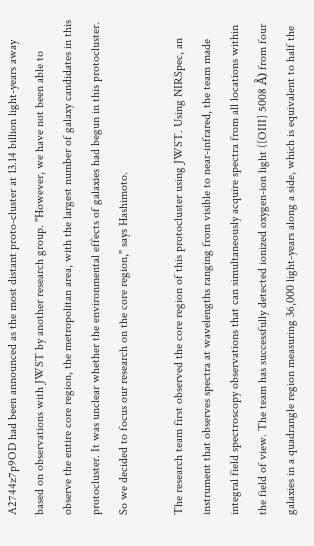A2744z7p9OD had been announced as the most distant proto-cluster at 13.14 billion light-years away based on observations with JWST by another research group. "However, we have not been able to observe the entire core region, the metropolitan area, with the largest number of galaxy candidates in this protocluster. It was unclear whether the environmental effects of galaxies had begun in this protocluster. So we decided to focus our research on the core region," says Hashimoto.

The research team first observed the core region of this protocluster using JWST. Using NIRSpec, an instrument that observes spectra at wavelengths ranging from visible to near-infrared, the team made integral field spectroscopy observations that can simultaneously acquire spectra from all locations within the field of view. The team has successfully detected ionized oxygen-ion light ([OIII] 5008 Å) from four galaxies in a quadrangle region measuring 36,000 light-years along a side, which is equivalent to half the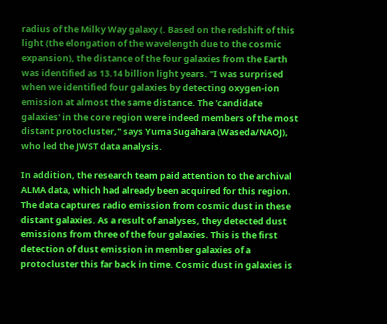radius of the Milky Way galaxy (. Based on the redshift of this light (the elongation of the wavelength due to the cosmic expansion), the distance of the four galaxies from the Earth was identified as 13.14 billion light years. "I was surprised when we identified four galaxies by detecting oxygen-ion emission at almost the same distance. The 'candidate galaxies' in the core region were indeed members of the most distant protocluster," says Yuma Sugahara (Waseda/NAOJ), who led the JWST data analysis.

In addition, the research team paid attention to the archival ALMA data, which had already been acquired for this region. The data captures radio emission from cosmic dust in these distant galaxies. As a result of analyses, they detected dust emissions from three of the four galaxies. This is the first detection of dust emission in member galaxies of a protocluster this far back in time. Cosmic dust in galaxies is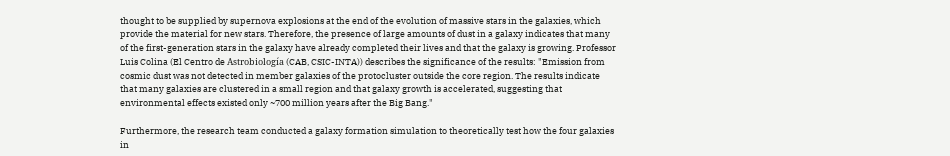thought to be supplied by supernova explosions at the end of the evolution of massive stars in the galaxies, which provide the material for new stars. Therefore, the presence of large amounts of dust in a galaxy indicates that many of the first-generation stars in the galaxy have already completed their lives and that the galaxy is growing. Professor Luis Colina (El Centro de Astrobiología (CAB, CSIC-INTA)) describes the significance of the results: "Emission from cosmic dust was not detected in member galaxies of the protocluster outside the core region. The results indicate that many galaxies are clustered in a small region and that galaxy growth is accelerated, suggesting that environmental effects existed only ~700 million years after the Big Bang."

Furthermore, the research team conducted a galaxy formation simulation to theoretically test how the four galaxies in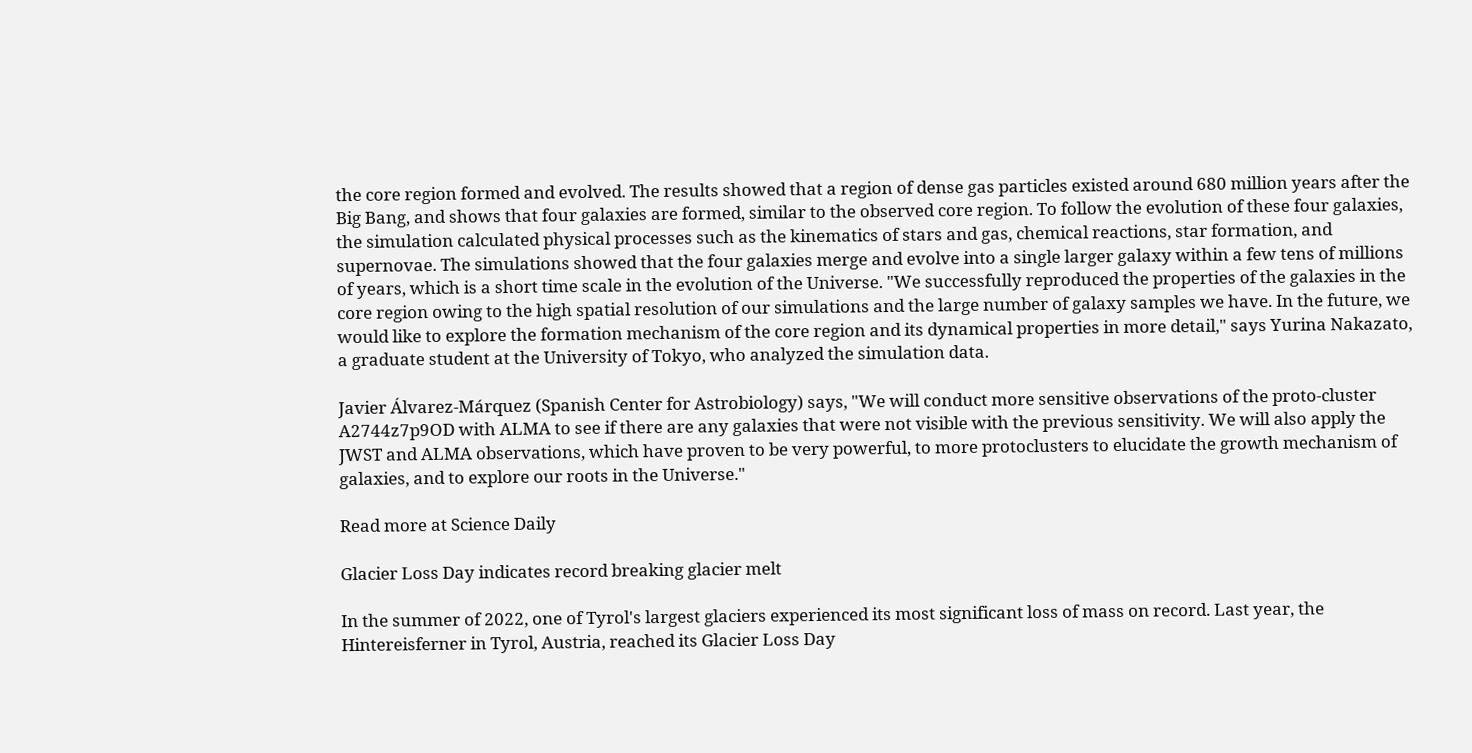the core region formed and evolved. The results showed that a region of dense gas particles existed around 680 million years after the Big Bang, and shows that four galaxies are formed, similar to the observed core region. To follow the evolution of these four galaxies, the simulation calculated physical processes such as the kinematics of stars and gas, chemical reactions, star formation, and supernovae. The simulations showed that the four galaxies merge and evolve into a single larger galaxy within a few tens of millions of years, which is a short time scale in the evolution of the Universe. "We successfully reproduced the properties of the galaxies in the core region owing to the high spatial resolution of our simulations and the large number of galaxy samples we have. In the future, we would like to explore the formation mechanism of the core region and its dynamical properties in more detail," says Yurina Nakazato, a graduate student at the University of Tokyo, who analyzed the simulation data.

Javier Álvarez-Márquez (Spanish Center for Astrobiology) says, "We will conduct more sensitive observations of the proto-cluster A2744z7p9OD with ALMA to see if there are any galaxies that were not visible with the previous sensitivity. We will also apply the JWST and ALMA observations, which have proven to be very powerful, to more protoclusters to elucidate the growth mechanism of galaxies, and to explore our roots in the Universe."

Read more at Science Daily

Glacier Loss Day indicates record breaking glacier melt

In the summer of 2022, one of Tyrol's largest glaciers experienced its most significant loss of mass on record. Last year, the Hintereisferner in Tyrol, Austria, reached its Glacier Loss Day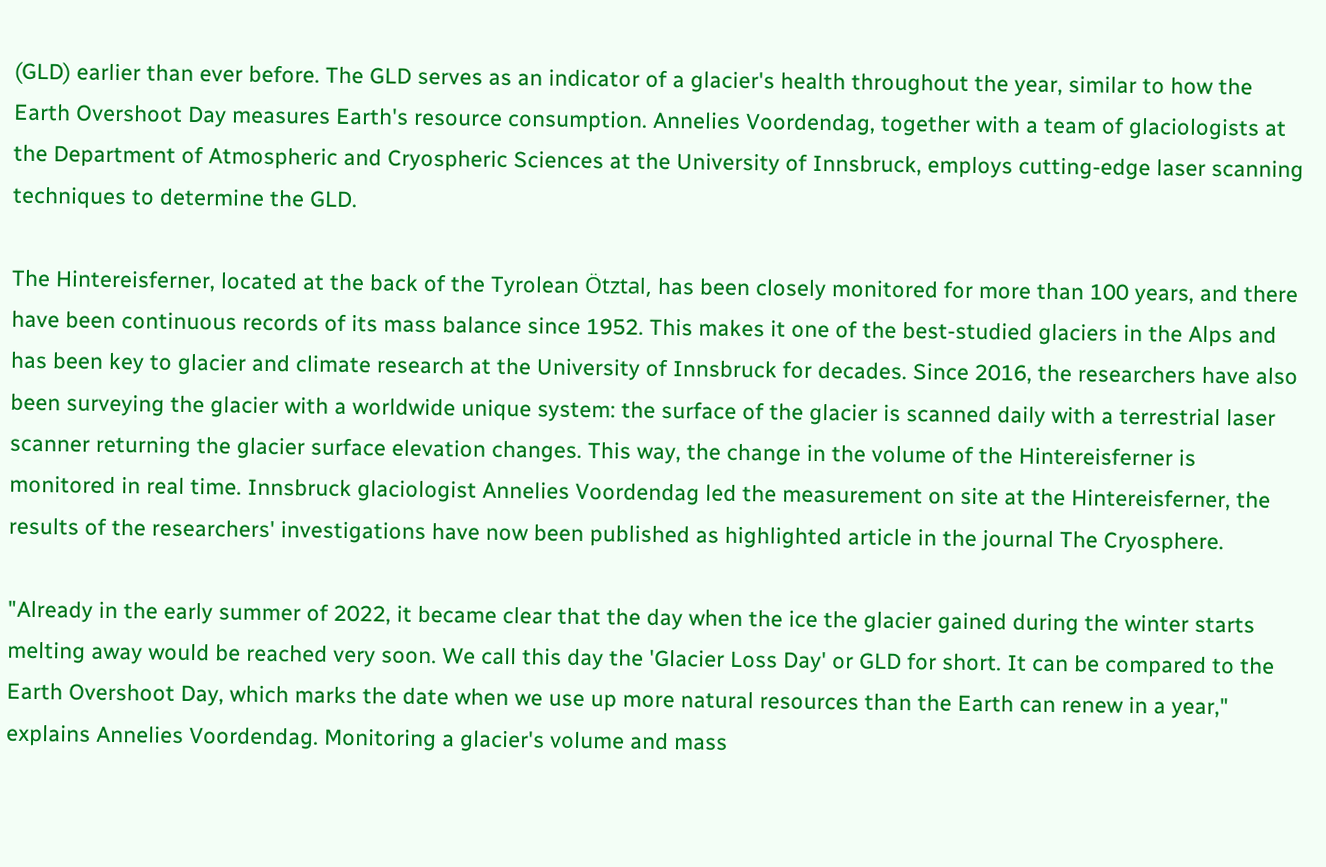(GLD) earlier than ever before. The GLD serves as an indicator of a glacier's health throughout the year, similar to how the Earth Overshoot Day measures Earth's resource consumption. Annelies Voordendag, together with a team of glaciologists at the Department of Atmospheric and Cryospheric Sciences at the University of Innsbruck, employs cutting-edge laser scanning techniques to determine the GLD.

The Hintereisferner, located at the back of the Tyrolean Ötztal, has been closely monitored for more than 100 years, and there have been continuous records of its mass balance since 1952. This makes it one of the best-studied glaciers in the Alps and has been key to glacier and climate research at the University of Innsbruck for decades. Since 2016, the researchers have also been surveying the glacier with a worldwide unique system: the surface of the glacier is scanned daily with a terrestrial laser scanner returning the glacier surface elevation changes. This way, the change in the volume of the Hintereisferner is monitored in real time. Innsbruck glaciologist Annelies Voordendag led the measurement on site at the Hintereisferner, the results of the researchers' investigations have now been published as highlighted article in the journal The Cryosphere.

"Already in the early summer of 2022, it became clear that the day when the ice the glacier gained during the winter starts melting away would be reached very soon. We call this day the 'Glacier Loss Day' or GLD for short. It can be compared to the Earth Overshoot Day, which marks the date when we use up more natural resources than the Earth can renew in a year," explains Annelies Voordendag. Monitoring a glacier's volume and mass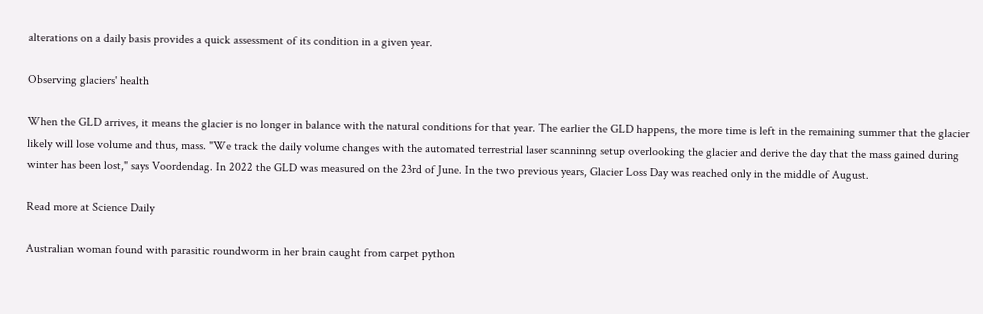alterations on a daily basis provides a quick assessment of its condition in a given year.

Observing glaciers' health

When the GLD arrives, it means the glacier is no longer in balance with the natural conditions for that year. The earlier the GLD happens, the more time is left in the remaining summer that the glacier likely will lose volume and thus, mass. "We track the daily volume changes with the automated terrestrial laser scanninng setup overlooking the glacier and derive the day that the mass gained during winter has been lost," says Voordendag. In 2022 the GLD was measured on the 23rd of June. In the two previous years, Glacier Loss Day was reached only in the middle of August.

Read more at Science Daily

Australian woman found with parasitic roundworm in her brain caught from carpet python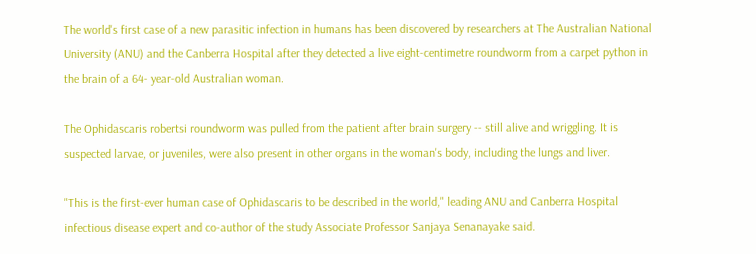The world's first case of a new parasitic infection in humans has been discovered by researchers at The Australian National University (ANU) and the Canberra Hospital after they detected a live eight-centimetre roundworm from a carpet python in the brain of a 64- year-old Australian woman.

The Ophidascaris robertsi roundworm was pulled from the patient after brain surgery -- still alive and wriggling. It is suspected larvae, or juveniles, were also present in other organs in the woman's body, including the lungs and liver.

"This is the first-ever human case of Ophidascaris to be described in the world," leading ANU and Canberra Hospital infectious disease expert and co-author of the study Associate Professor Sanjaya Senanayake said.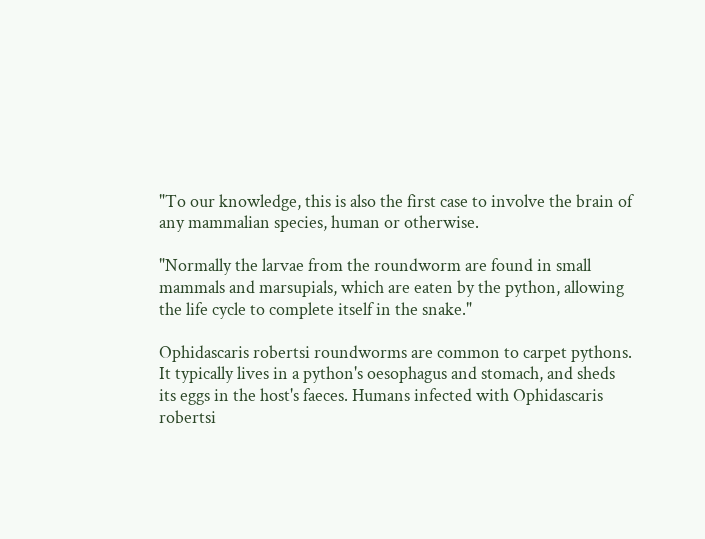"To our knowledge, this is also the first case to involve the brain of any mammalian species, human or otherwise.

"Normally the larvae from the roundworm are found in small mammals and marsupials, which are eaten by the python, allowing the life cycle to complete itself in the snake."

Ophidascaris robertsi roundworms are common to carpet pythons. It typically lives in a python's oesophagus and stomach, and sheds its eggs in the host's faeces. Humans infected with Ophidascaris robertsi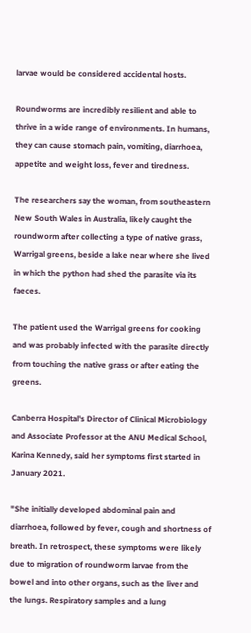larvae would be considered accidental hosts.

Roundworms are incredibly resilient and able to thrive in a wide range of environments. In humans, they can cause stomach pain, vomiting, diarrhoea, appetite and weight loss, fever and tiredness.

The researchers say the woman, from southeastern New South Wales in Australia, likely caught the roundworm after collecting a type of native grass, Warrigal greens, beside a lake near where she lived in which the python had shed the parasite via its faeces.

The patient used the Warrigal greens for cooking and was probably infected with the parasite directly from touching the native grass or after eating the greens.

Canberra Hospital's Director of Clinical Microbiology and Associate Professor at the ANU Medical School, Karina Kennedy, said her symptoms first started in January 2021.

"She initially developed abdominal pain and diarrhoea, followed by fever, cough and shortness of breath. In retrospect, these symptoms were likely due to migration of roundworm larvae from the bowel and into other organs, such as the liver and the lungs. Respiratory samples and a lung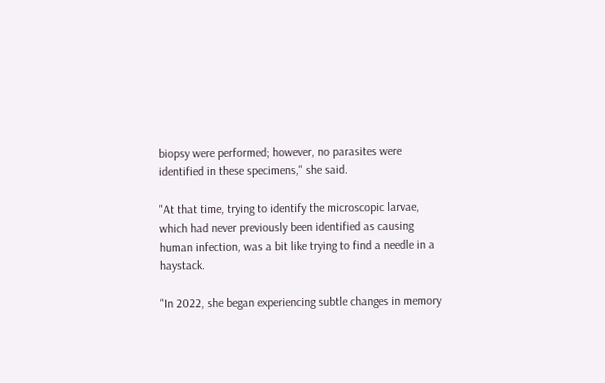biopsy were performed; however, no parasites were identified in these specimens," she said.

"At that time, trying to identify the microscopic larvae, which had never previously been identified as causing human infection, was a bit like trying to find a needle in a haystack.

"In 2022, she began experiencing subtle changes in memory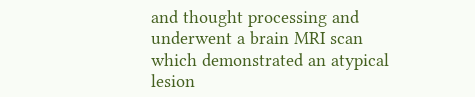and thought processing and underwent a brain MRI scan which demonstrated an atypical lesion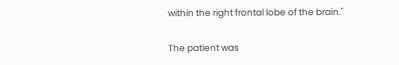within the right frontal lobe of the brain."

The patient was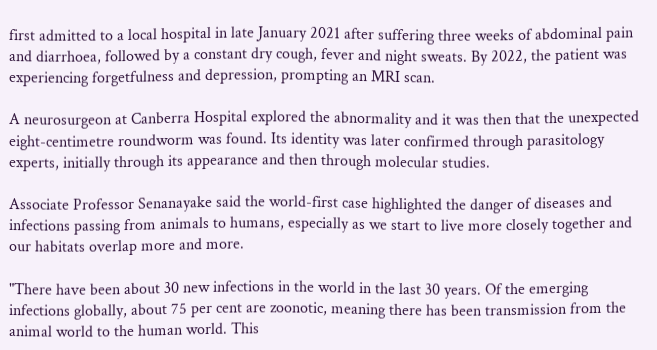first admitted to a local hospital in late January 2021 after suffering three weeks of abdominal pain and diarrhoea, followed by a constant dry cough, fever and night sweats. By 2022, the patient was experiencing forgetfulness and depression, prompting an MRI scan.

A neurosurgeon at Canberra Hospital explored the abnormality and it was then that the unexpected eight-centimetre roundworm was found. Its identity was later confirmed through parasitology experts, initially through its appearance and then through molecular studies.

Associate Professor Senanayake said the world-first case highlighted the danger of diseases and infections passing from animals to humans, especially as we start to live more closely together and our habitats overlap more and more.

"There have been about 30 new infections in the world in the last 30 years. Of the emerging infections globally, about 75 per cent are zoonotic, meaning there has been transmission from the animal world to the human world. This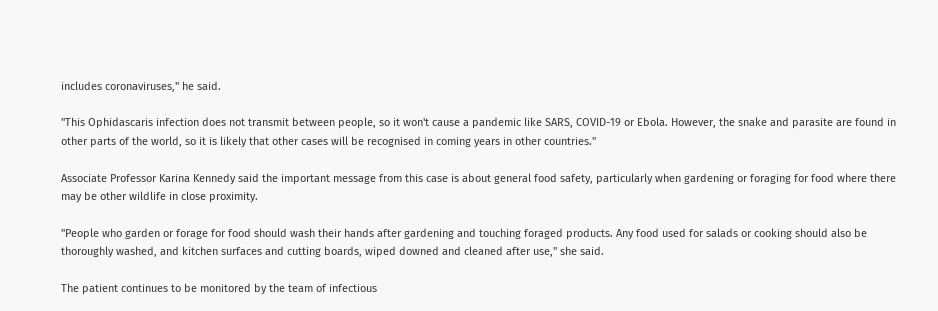includes coronaviruses," he said.

"This Ophidascaris infection does not transmit between people, so it won't cause a pandemic like SARS, COVID-19 or Ebola. However, the snake and parasite are found in other parts of the world, so it is likely that other cases will be recognised in coming years in other countries."

Associate Professor Karina Kennedy said the important message from this case is about general food safety, particularly when gardening or foraging for food where there may be other wildlife in close proximity.

"People who garden or forage for food should wash their hands after gardening and touching foraged products. Any food used for salads or cooking should also be thoroughly washed, and kitchen surfaces and cutting boards, wiped downed and cleaned after use," she said.

The patient continues to be monitored by the team of infectious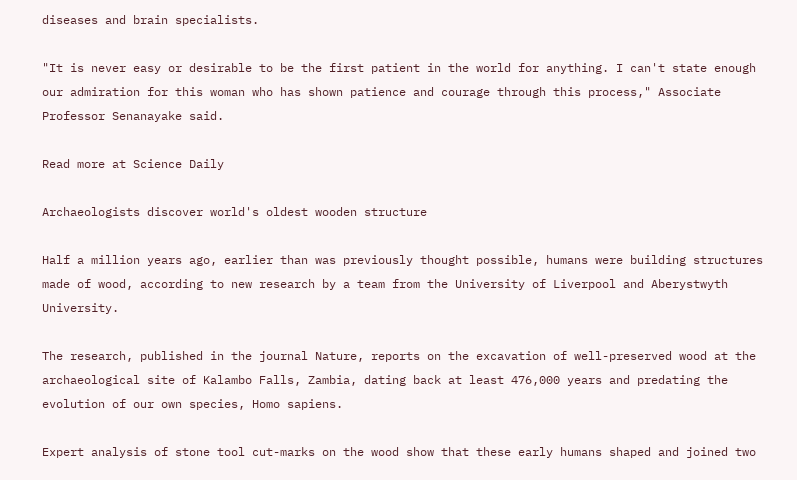diseases and brain specialists.

"It is never easy or desirable to be the first patient in the world for anything. I can't state enough our admiration for this woman who has shown patience and courage through this process," Associate Professor Senanayake said.

Read more at Science Daily

Archaeologists discover world's oldest wooden structure

Half a million years ago, earlier than was previously thought possible, humans were building structures made of wood, according to new research by a team from the University of Liverpool and Aberystwyth University.

The research, published in the journal Nature, reports on the excavation of well-preserved wood at the archaeological site of Kalambo Falls, Zambia, dating back at least 476,000 years and predating the evolution of our own species, Homo sapiens.

Expert analysis of stone tool cut-marks on the wood show that these early humans shaped and joined two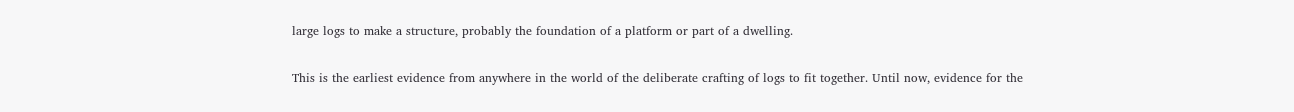large logs to make a structure, probably the foundation of a platform or part of a dwelling.

This is the earliest evidence from anywhere in the world of the deliberate crafting of logs to fit together. Until now, evidence for the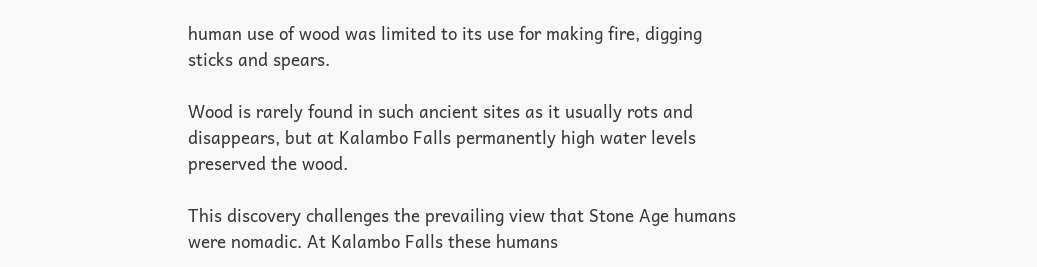human use of wood was limited to its use for making fire, digging sticks and spears.

Wood is rarely found in such ancient sites as it usually rots and disappears, but at Kalambo Falls permanently high water levels preserved the wood.

This discovery challenges the prevailing view that Stone Age humans were nomadic. At Kalambo Falls these humans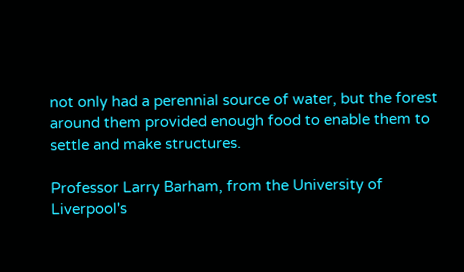not only had a perennial source of water, but the forest around them provided enough food to enable them to settle and make structures.

Professor Larry Barham, from the University of Liverpool's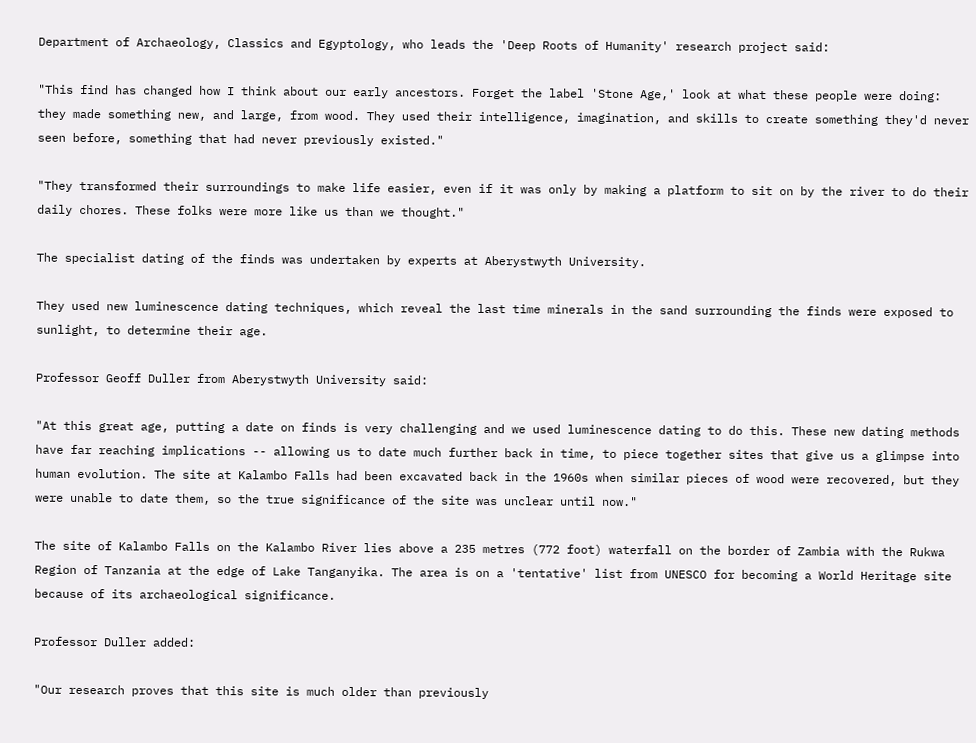Department of Archaeology, Classics and Egyptology, who leads the 'Deep Roots of Humanity' research project said:

"This find has changed how I think about our early ancestors. Forget the label 'Stone Age,' look at what these people were doing: they made something new, and large, from wood. They used their intelligence, imagination, and skills to create something they'd never seen before, something that had never previously existed."

"They transformed their surroundings to make life easier, even if it was only by making a platform to sit on by the river to do their daily chores. These folks were more like us than we thought."

The specialist dating of the finds was undertaken by experts at Aberystwyth University.

They used new luminescence dating techniques, which reveal the last time minerals in the sand surrounding the finds were exposed to sunlight, to determine their age.

Professor Geoff Duller from Aberystwyth University said:

"At this great age, putting a date on finds is very challenging and we used luminescence dating to do this. These new dating methods have far reaching implications -- allowing us to date much further back in time, to piece together sites that give us a glimpse into human evolution. The site at Kalambo Falls had been excavated back in the 1960s when similar pieces of wood were recovered, but they were unable to date them, so the true significance of the site was unclear until now."

The site of Kalambo Falls on the Kalambo River lies above a 235 metres (772 foot) waterfall on the border of Zambia with the Rukwa Region of Tanzania at the edge of Lake Tanganyika. The area is on a 'tentative' list from UNESCO for becoming a World Heritage site because of its archaeological significance.

Professor Duller added:

"Our research proves that this site is much older than previously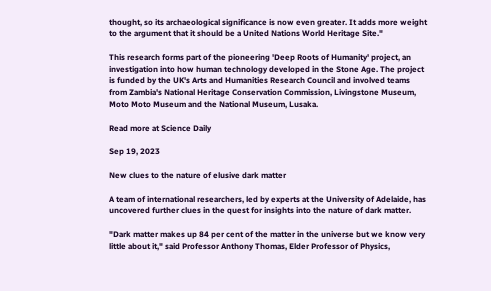thought, so its archaeological significance is now even greater. It adds more weight to the argument that it should be a United Nations World Heritage Site."

This research forms part of the pioneering 'Deep Roots of Humanity' project, an investigation into how human technology developed in the Stone Age. The project is funded by the UK's Arts and Humanities Research Council and involved teams from Zambia's National Heritage Conservation Commission, Livingstone Museum, Moto Moto Museum and the National Museum, Lusaka.

Read more at Science Daily

Sep 19, 2023

New clues to the nature of elusive dark matter

A team of international researchers, led by experts at the University of Adelaide, has uncovered further clues in the quest for insights into the nature of dark matter.

"Dark matter makes up 84 per cent of the matter in the universe but we know very little about it," said Professor Anthony Thomas, Elder Professor of Physics,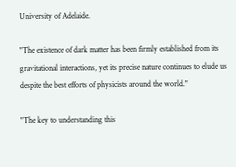University of Adelaide.

"The existence of dark matter has been firmly established from its gravitational interactions, yet its precise nature continues to elude us despite the best efforts of physicists around the world."

"The key to understanding this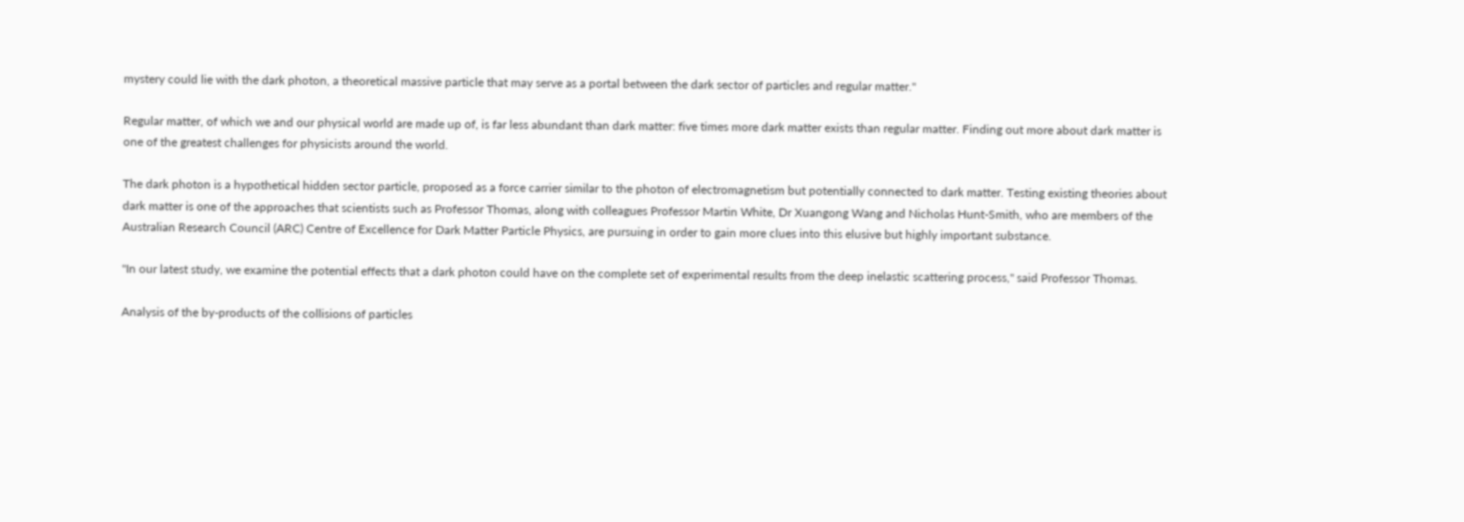mystery could lie with the dark photon, a theoretical massive particle that may serve as a portal between the dark sector of particles and regular matter."

Regular matter, of which we and our physical world are made up of, is far less abundant than dark matter: five times more dark matter exists than regular matter. Finding out more about dark matter is one of the greatest challenges for physicists around the world.

The dark photon is a hypothetical hidden sector particle, proposed as a force carrier similar to the photon of electromagnetism but potentially connected to dark matter. Testing existing theories about dark matter is one of the approaches that scientists such as Professor Thomas, along with colleagues Professor Martin White, Dr Xuangong Wang and Nicholas Hunt-Smith, who are members of the Australian Research Council (ARC) Centre of Excellence for Dark Matter Particle Physics, are pursuing in order to gain more clues into this elusive but highly important substance.

"In our latest study, we examine the potential effects that a dark photon could have on the complete set of experimental results from the deep inelastic scattering process," said Professor Thomas.

Analysis of the by-products of the collisions of particles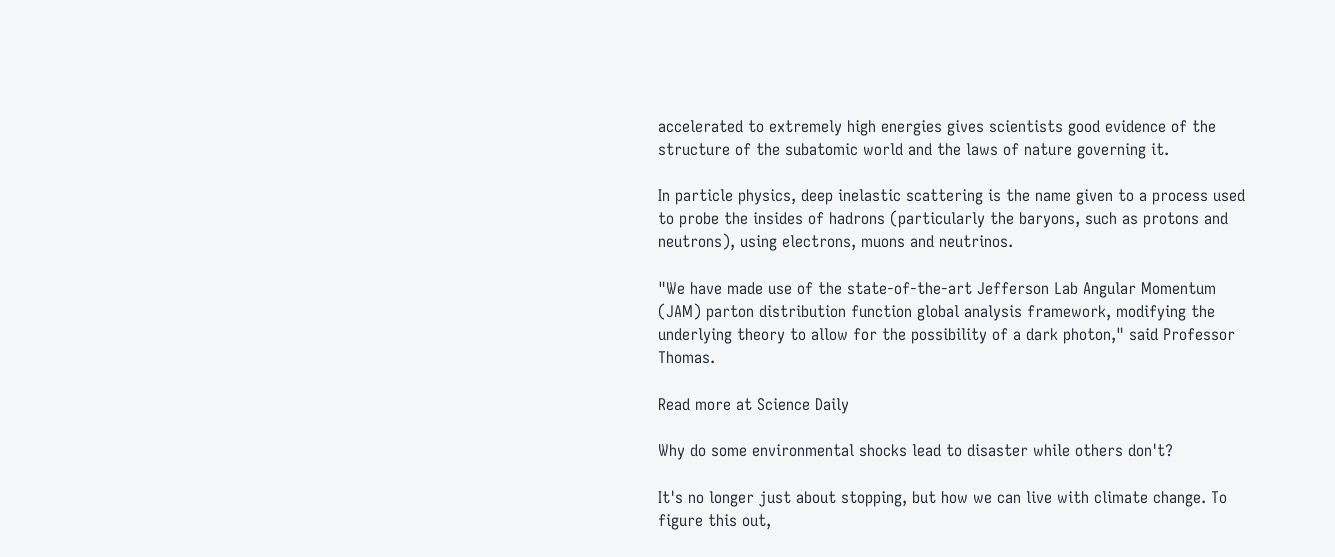accelerated to extremely high energies gives scientists good evidence of the structure of the subatomic world and the laws of nature governing it.

In particle physics, deep inelastic scattering is the name given to a process used to probe the insides of hadrons (particularly the baryons, such as protons and neutrons), using electrons, muons and neutrinos.

"We have made use of the state-of-the-art Jefferson Lab Angular Momentum (JAM) parton distribution function global analysis framework, modifying the underlying theory to allow for the possibility of a dark photon," said Professor Thomas.

Read more at Science Daily

Why do some environmental shocks lead to disaster while others don't?

It's no longer just about stopping, but how we can live with climate change. To figure this out,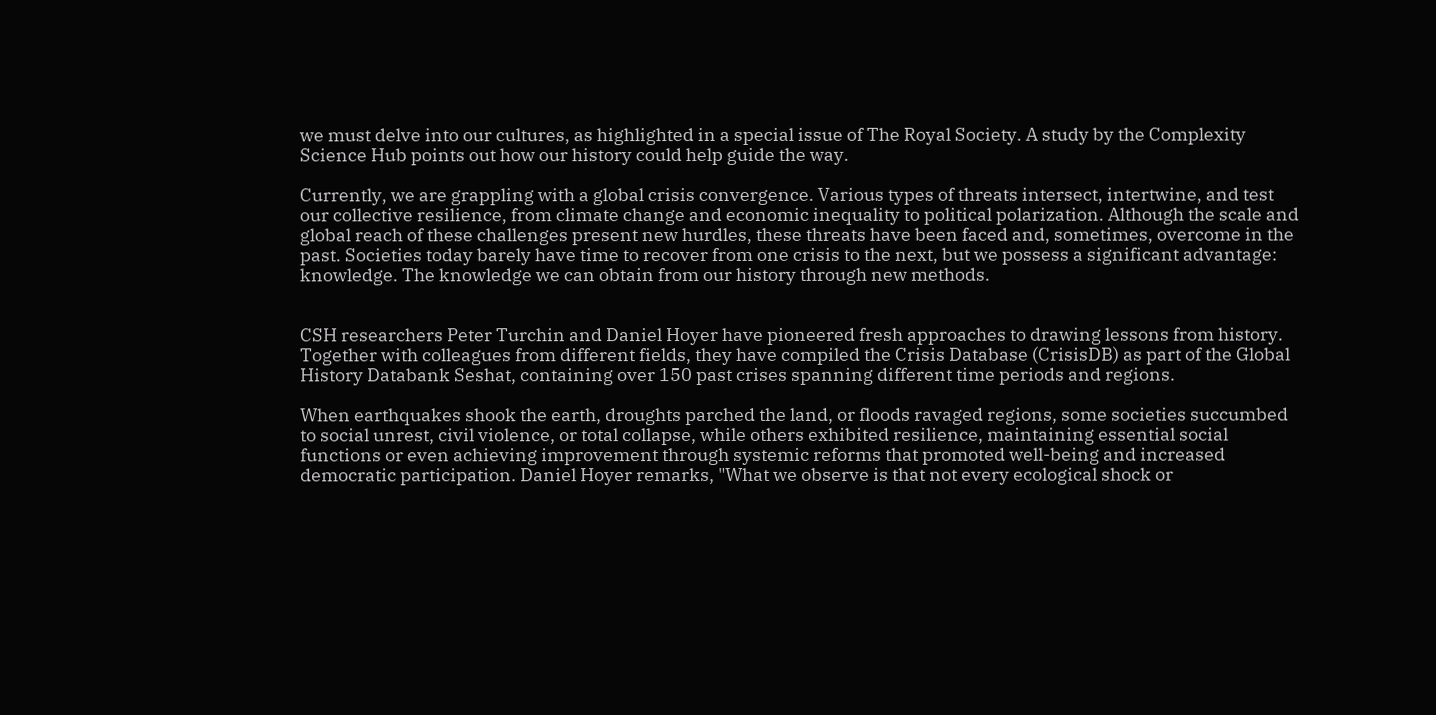we must delve into our cultures, as highlighted in a special issue of The Royal Society. A study by the Complexity Science Hub points out how our history could help guide the way.

Currently, we are grappling with a global crisis convergence. Various types of threats intersect, intertwine, and test our collective resilience, from climate change and economic inequality to political polarization. Although the scale and global reach of these challenges present new hurdles, these threats have been faced and, sometimes, overcome in the past. Societies today barely have time to recover from one crisis to the next, but we possess a significant advantage: knowledge. The knowledge we can obtain from our history through new methods.


CSH researchers Peter Turchin and Daniel Hoyer have pioneered fresh approaches to drawing lessons from history. Together with colleagues from different fields, they have compiled the Crisis Database (CrisisDB) as part of the Global History Databank Seshat, containing over 150 past crises spanning different time periods and regions.

When earthquakes shook the earth, droughts parched the land, or floods ravaged regions, some societies succumbed to social unrest, civil violence, or total collapse, while others exhibited resilience, maintaining essential social functions or even achieving improvement through systemic reforms that promoted well-being and increased democratic participation. Daniel Hoyer remarks, "What we observe is that not every ecological shock or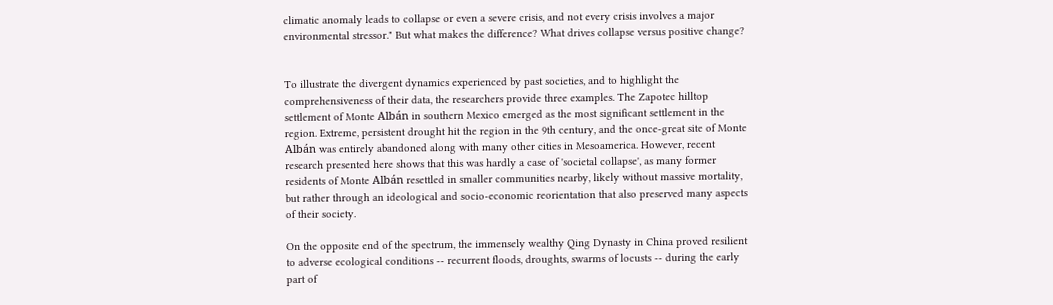climatic anomaly leads to collapse or even a severe crisis, and not every crisis involves a major environmental stressor." But what makes the difference? What drives collapse versus positive change?


To illustrate the divergent dynamics experienced by past societies, and to highlight the comprehensiveness of their data, the researchers provide three examples. The Zapotec hilltop settlement of Monte Albán in southern Mexico emerged as the most significant settlement in the region. Extreme, persistent drought hit the region in the 9th century, and the once-great site of Monte Albán was entirely abandoned along with many other cities in Mesoamerica. However, recent research presented here shows that this was hardly a case of 'societal collapse', as many former residents of Monte Albán resettled in smaller communities nearby, likely without massive mortality, but rather through an ideological and socio-economic reorientation that also preserved many aspects of their society.

On the opposite end of the spectrum, the immensely wealthy Qing Dynasty in China proved resilient to adverse ecological conditions -- recurrent floods, droughts, swarms of locusts -- during the early part of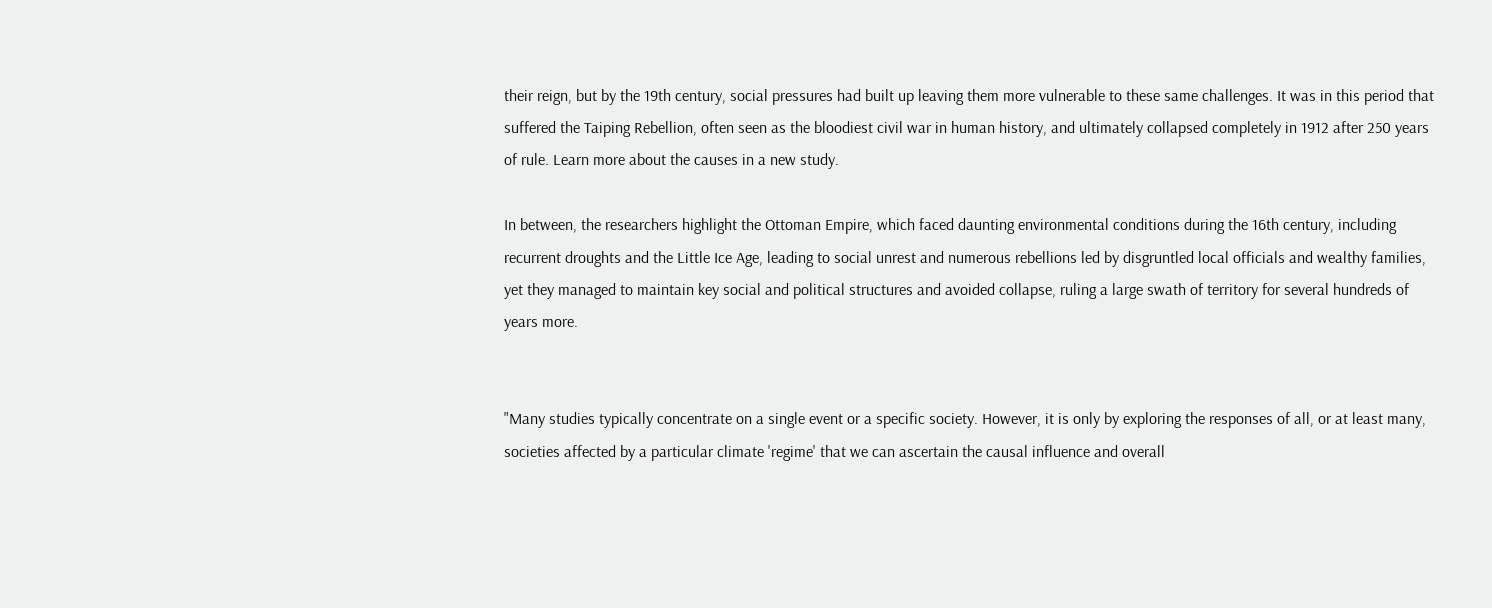their reign, but by the 19th century, social pressures had built up leaving them more vulnerable to these same challenges. It was in this period that suffered the Taiping Rebellion, often seen as the bloodiest civil war in human history, and ultimately collapsed completely in 1912 after 250 years of rule. Learn more about the causes in a new study.

In between, the researchers highlight the Ottoman Empire, which faced daunting environmental conditions during the 16th century, including recurrent droughts and the Little Ice Age, leading to social unrest and numerous rebellions led by disgruntled local officials and wealthy families, yet they managed to maintain key social and political structures and avoided collapse, ruling a large swath of territory for several hundreds of years more.


"Many studies typically concentrate on a single event or a specific society. However, it is only by exploring the responses of all, or at least many, societies affected by a particular climate 'regime' that we can ascertain the causal influence and overall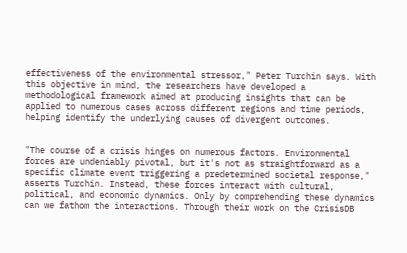effectiveness of the environmental stressor," Peter Turchin says. With this objective in mind, the researchers have developed a methodological framework aimed at producing insights that can be applied to numerous cases across different regions and time periods, helping identify the underlying causes of divergent outcomes.


"The course of a crisis hinges on numerous factors. Environmental forces are undeniably pivotal, but it's not as straightforward as a specific climate event triggering a predetermined societal response," asserts Turchin. Instead, these forces interact with cultural, political, and economic dynamics. Only by comprehending these dynamics can we fathom the interactions. Through their work on the CrisisDB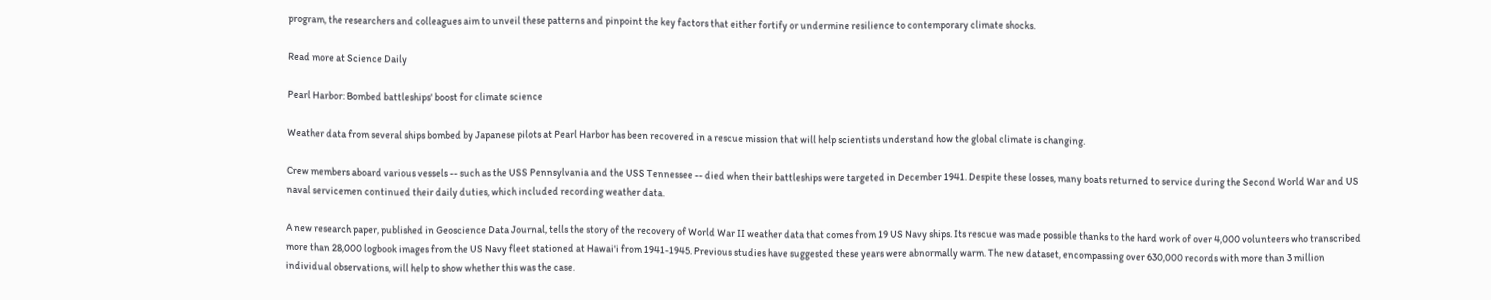program, the researchers and colleagues aim to unveil these patterns and pinpoint the key factors that either fortify or undermine resilience to contemporary climate shocks.

Read more at Science Daily

Pearl Harbor: Bombed battleships' boost for climate science

Weather data from several ships bombed by Japanese pilots at Pearl Harbor has been recovered in a rescue mission that will help scientists understand how the global climate is changing.

Crew members aboard various vessels -- such as the USS Pennsylvania and the USS Tennessee -- died when their battleships were targeted in December 1941. Despite these losses, many boats returned to service during the Second World War and US naval servicemen continued their daily duties, which included recording weather data.

A new research paper, published in Geoscience Data Journal, tells the story of the recovery of World War II weather data that comes from 19 US Navy ships. Its rescue was made possible thanks to the hard work of over 4,000 volunteers who transcribed more than 28,000 logbook images from the US Navy fleet stationed at Hawai'i from 1941-1945. Previous studies have suggested these years were abnormally warm. The new dataset, encompassing over 630,000 records with more than 3 million individual observations, will help to show whether this was the case.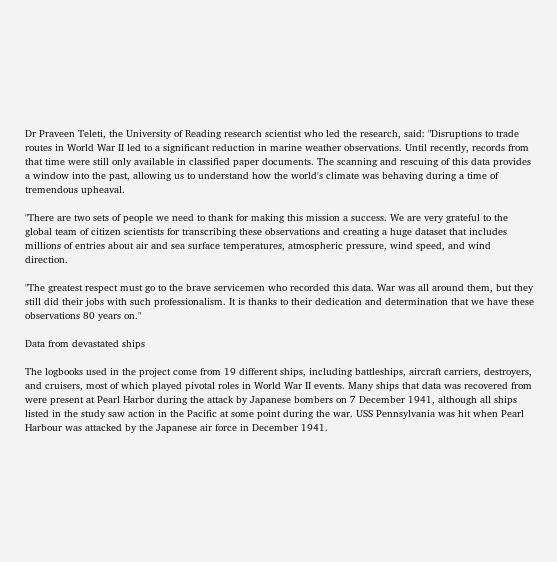Dr Praveen Teleti, the University of Reading research scientist who led the research, said: "Disruptions to trade routes in World War II led to a significant reduction in marine weather observations. Until recently, records from that time were still only available in classified paper documents. The scanning and rescuing of this data provides a window into the past, allowing us to understand how the world's climate was behaving during a time of tremendous upheaval.

"There are two sets of people we need to thank for making this mission a success. We are very grateful to the global team of citizen scientists for transcribing these observations and creating a huge dataset that includes millions of entries about air and sea surface temperatures, atmospheric pressure, wind speed, and wind direction.

"The greatest respect must go to the brave servicemen who recorded this data. War was all around them, but they still did their jobs with such professionalism. It is thanks to their dedication and determination that we have these observations 80 years on."

Data from devastated ships

The logbooks used in the project come from 19 different ships, including battleships, aircraft carriers, destroyers, and cruisers, most of which played pivotal roles in World War II events. Many ships that data was recovered from were present at Pearl Harbor during the attack by Japanese bombers on 7 December 1941, although all ships listed in the study saw action in the Pacific at some point during the war. USS Pennsylvania was hit when Pearl Harbour was attacked by the Japanese air force in December 1941.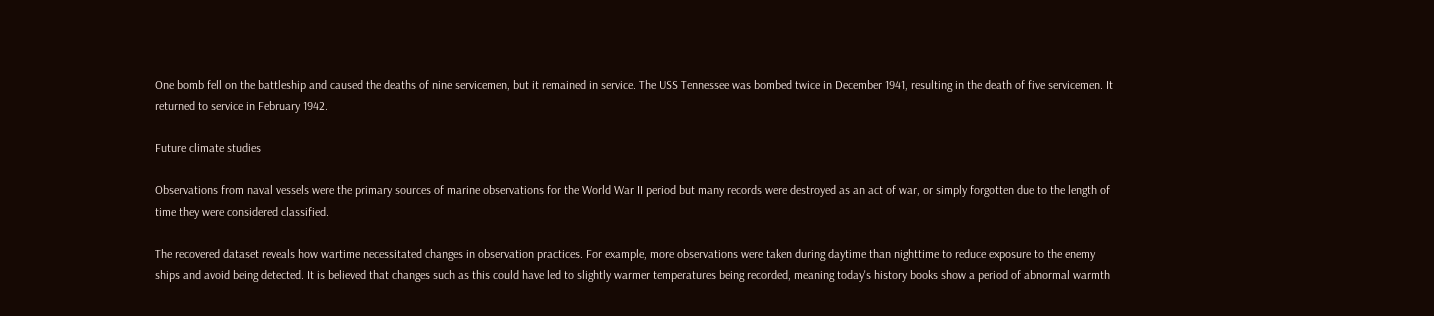One bomb fell on the battleship and caused the deaths of nine servicemen, but it remained in service. The USS Tennessee was bombed twice in December 1941, resulting in the death of five servicemen. It returned to service in February 1942.

Future climate studies

Observations from naval vessels were the primary sources of marine observations for the World War II period but many records were destroyed as an act of war, or simply forgotten due to the length of time they were considered classified.

The recovered dataset reveals how wartime necessitated changes in observation practices. For example, more observations were taken during daytime than nighttime to reduce exposure to the enemy ships and avoid being detected. It is believed that changes such as this could have led to slightly warmer temperatures being recorded, meaning today's history books show a period of abnormal warmth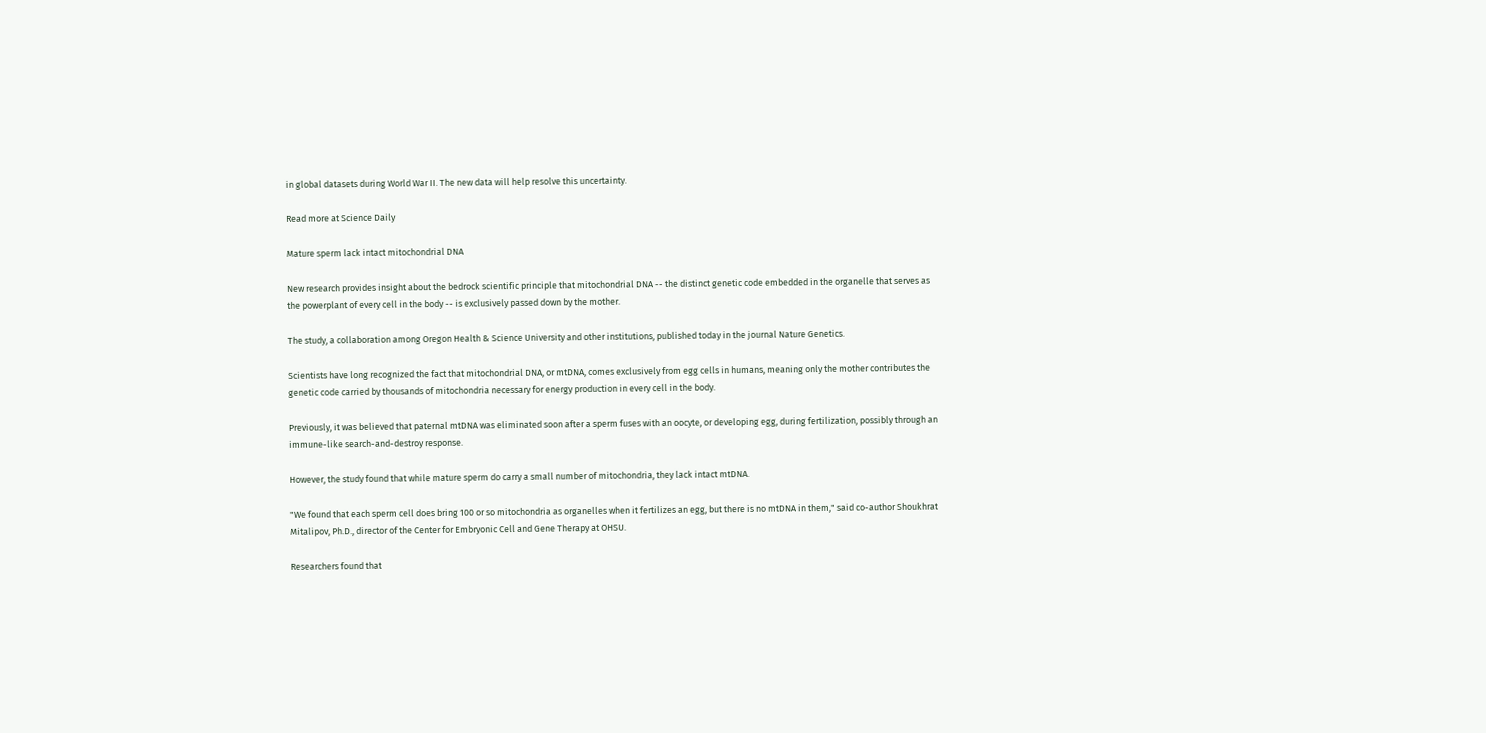in global datasets during World War II. The new data will help resolve this uncertainty.

Read more at Science Daily

Mature sperm lack intact mitochondrial DNA

New research provides insight about the bedrock scientific principle that mitochondrial DNA -- the distinct genetic code embedded in the organelle that serves as the powerplant of every cell in the body -- is exclusively passed down by the mother.

The study, a collaboration among Oregon Health & Science University and other institutions, published today in the journal Nature Genetics.

Scientists have long recognized the fact that mitochondrial DNA, or mtDNA, comes exclusively from egg cells in humans, meaning only the mother contributes the genetic code carried by thousands of mitochondria necessary for energy production in every cell in the body.

Previously, it was believed that paternal mtDNA was eliminated soon after a sperm fuses with an oocyte, or developing egg, during fertilization, possibly through an immune-like search-and-destroy response.

However, the study found that while mature sperm do carry a small number of mitochondria, they lack intact mtDNA.

"We found that each sperm cell does bring 100 or so mitochondria as organelles when it fertilizes an egg, but there is no mtDNA in them," said co-author Shoukhrat Mitalipov, Ph.D., director of the Center for Embryonic Cell and Gene Therapy at OHSU.

Researchers found that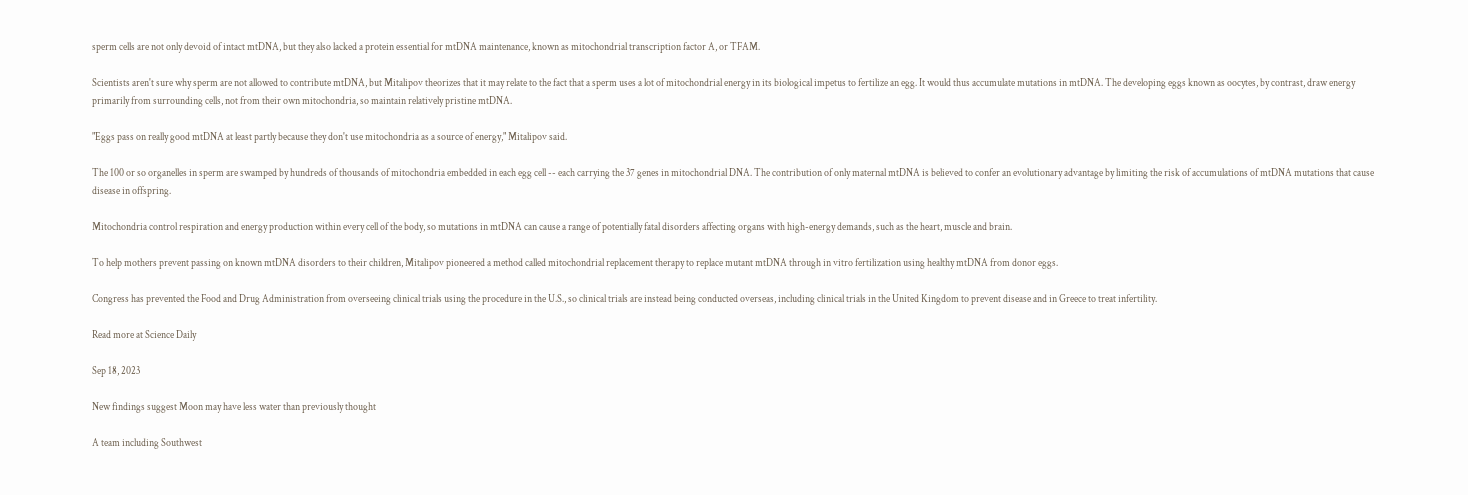sperm cells are not only devoid of intact mtDNA, but they also lacked a protein essential for mtDNA maintenance, known as mitochondrial transcription factor A, or TFAM.

Scientists aren't sure why sperm are not allowed to contribute mtDNA, but Mitalipov theorizes that it may relate to the fact that a sperm uses a lot of mitochondrial energy in its biological impetus to fertilize an egg. It would thus accumulate mutations in mtDNA. The developing eggs known as oocytes, by contrast, draw energy primarily from surrounding cells, not from their own mitochondria, so maintain relatively pristine mtDNA.

"Eggs pass on really good mtDNA at least partly because they don't use mitochondria as a source of energy," Mitalipov said.

The 100 or so organelles in sperm are swamped by hundreds of thousands of mitochondria embedded in each egg cell -- each carrying the 37 genes in mitochondrial DNA. The contribution of only maternal mtDNA is believed to confer an evolutionary advantage by limiting the risk of accumulations of mtDNA mutations that cause disease in offspring.

Mitochondria control respiration and energy production within every cell of the body, so mutations in mtDNA can cause a range of potentially fatal disorders affecting organs with high-energy demands, such as the heart, muscle and brain.

To help mothers prevent passing on known mtDNA disorders to their children, Mitalipov pioneered a method called mitochondrial replacement therapy to replace mutant mtDNA through in vitro fertilization using healthy mtDNA from donor eggs.

Congress has prevented the Food and Drug Administration from overseeing clinical trials using the procedure in the U.S., so clinical trials are instead being conducted overseas, including clinical trials in the United Kingdom to prevent disease and in Greece to treat infertility.

Read more at Science Daily

Sep 18, 2023

New findings suggest Moon may have less water than previously thought

A team including Southwest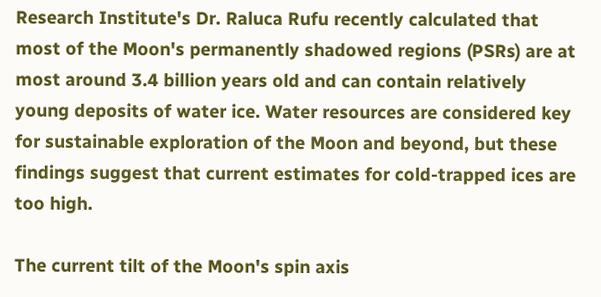Research Institute's Dr. Raluca Rufu recently calculated that most of the Moon's permanently shadowed regions (PSRs) are at most around 3.4 billion years old and can contain relatively young deposits of water ice. Water resources are considered key for sustainable exploration of the Moon and beyond, but these findings suggest that current estimates for cold-trapped ices are too high.

The current tilt of the Moon's spin axis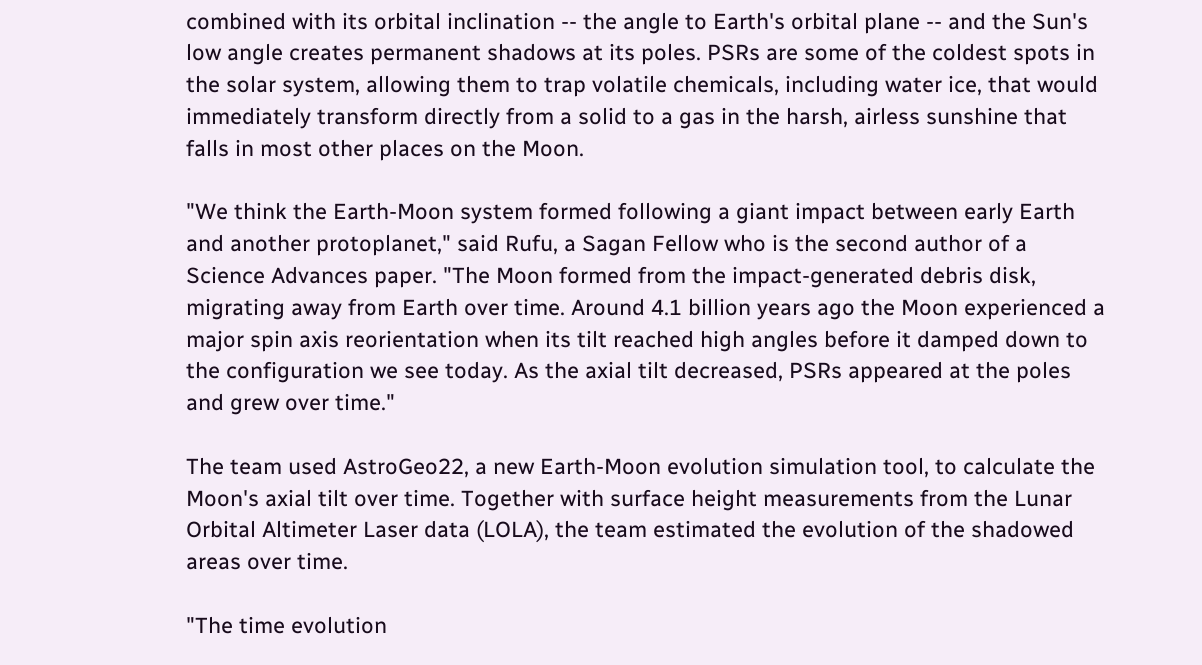combined with its orbital inclination -- the angle to Earth's orbital plane -- and the Sun's low angle creates permanent shadows at its poles. PSRs are some of the coldest spots in the solar system, allowing them to trap volatile chemicals, including water ice, that would immediately transform directly from a solid to a gas in the harsh, airless sunshine that falls in most other places on the Moon.

"We think the Earth-Moon system formed following a giant impact between early Earth and another protoplanet," said Rufu, a Sagan Fellow who is the second author of a Science Advances paper. "The Moon formed from the impact-generated debris disk, migrating away from Earth over time. Around 4.1 billion years ago the Moon experienced a major spin axis reorientation when its tilt reached high angles before it damped down to the configuration we see today. As the axial tilt decreased, PSRs appeared at the poles and grew over time."

The team used AstroGeo22, a new Earth-Moon evolution simulation tool, to calculate the Moon's axial tilt over time. Together with surface height measurements from the Lunar Orbital Altimeter Laser data (LOLA), the team estimated the evolution of the shadowed areas over time.

"The time evolution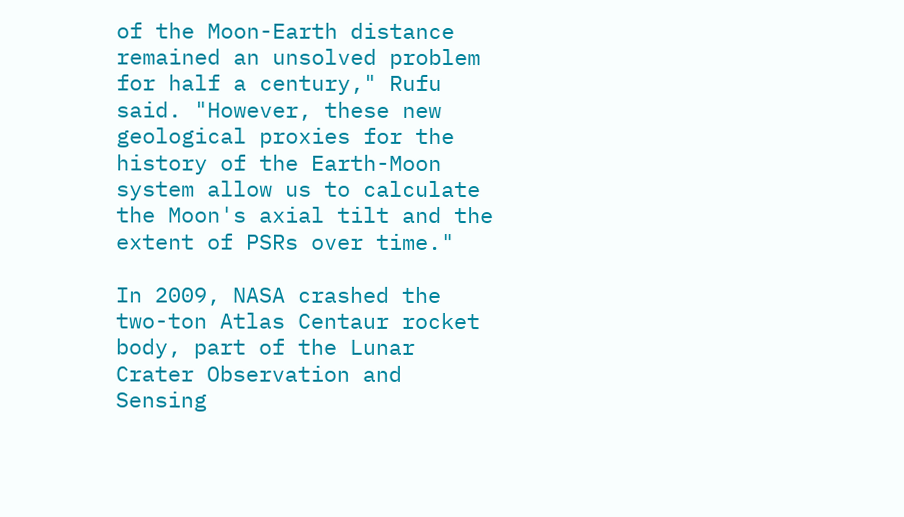of the Moon-Earth distance remained an unsolved problem for half a century," Rufu said. "However, these new geological proxies for the history of the Earth-Moon system allow us to calculate the Moon's axial tilt and the extent of PSRs over time."

In 2009, NASA crashed the two-ton Atlas Centaur rocket body, part of the Lunar Crater Observation and Sensing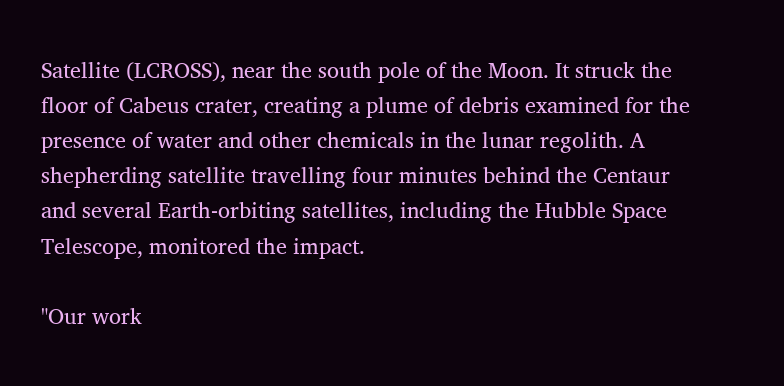Satellite (LCROSS), near the south pole of the Moon. It struck the floor of Cabeus crater, creating a plume of debris examined for the presence of water and other chemicals in the lunar regolith. A shepherding satellite travelling four minutes behind the Centaur and several Earth-orbiting satellites, including the Hubble Space Telescope, monitored the impact.

"Our work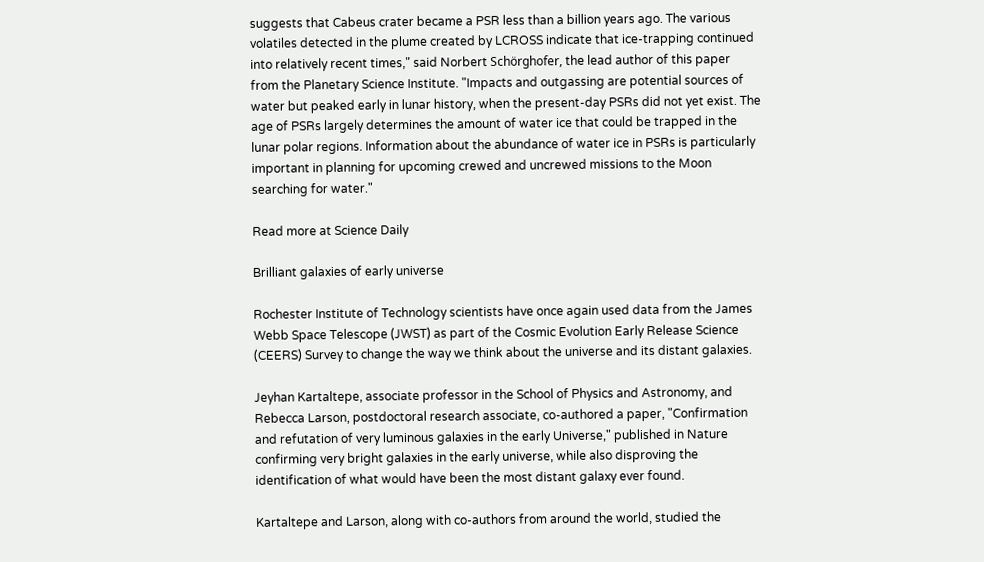suggests that Cabeus crater became a PSR less than a billion years ago. The various volatiles detected in the plume created by LCROSS indicate that ice-trapping continued into relatively recent times," said Norbert Schörghofer, the lead author of this paper from the Planetary Science Institute. "Impacts and outgassing are potential sources of water but peaked early in lunar history, when the present-day PSRs did not yet exist. The age of PSRs largely determines the amount of water ice that could be trapped in the lunar polar regions. Information about the abundance of water ice in PSRs is particularly important in planning for upcoming crewed and uncrewed missions to the Moon searching for water."

Read more at Science Daily

Brilliant galaxies of early universe

Rochester Institute of Technology scientists have once again used data from the James Webb Space Telescope (JWST) as part of the Cosmic Evolution Early Release Science (CEERS) Survey to change the way we think about the universe and its distant galaxies.

Jeyhan Kartaltepe, associate professor in the School of Physics and Astronomy, and Rebecca Larson, postdoctoral research associate, co-authored a paper, "Confirmation and refutation of very luminous galaxies in the early Universe," published in Nature confirming very bright galaxies in the early universe, while also disproving the identification of what would have been the most distant galaxy ever found.

Kartaltepe and Larson, along with co-authors from around the world, studied the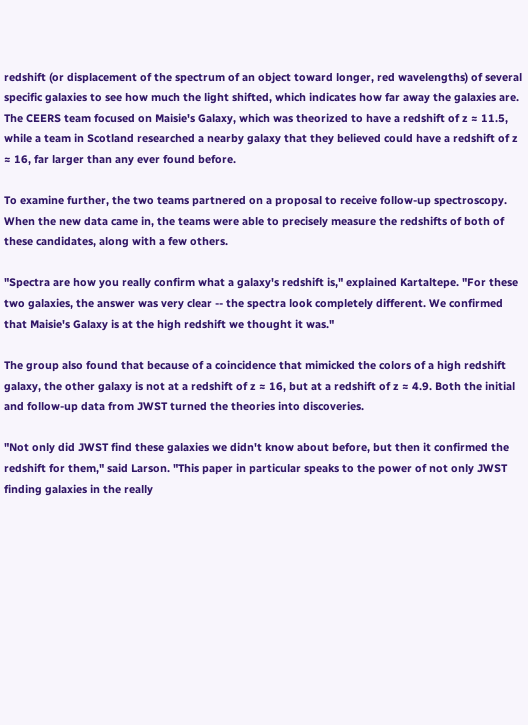redshift (or displacement of the spectrum of an object toward longer, red wavelengths) of several specific galaxies to see how much the light shifted, which indicates how far away the galaxies are. The CEERS team focused on Maisie's Galaxy, which was theorized to have a redshift of z ≈ 11.5, while a team in Scotland researched a nearby galaxy that they believed could have a redshift of z ≈ 16, far larger than any ever found before.

To examine further, the two teams partnered on a proposal to receive follow-up spectroscopy. When the new data came in, the teams were able to precisely measure the redshifts of both of these candidates, along with a few others.

"Spectra are how you really confirm what a galaxy's redshift is," explained Kartaltepe. "For these two galaxies, the answer was very clear -- the spectra look completely different. We confirmed that Maisie's Galaxy is at the high redshift we thought it was."

The group also found that because of a coincidence that mimicked the colors of a high redshift galaxy, the other galaxy is not at a redshift of z ≈ 16, but at a redshift of z ≈ 4.9. Both the initial and follow-up data from JWST turned the theories into discoveries.

"Not only did JWST find these galaxies we didn't know about before, but then it confirmed the redshift for them," said Larson. "This paper in particular speaks to the power of not only JWST finding galaxies in the really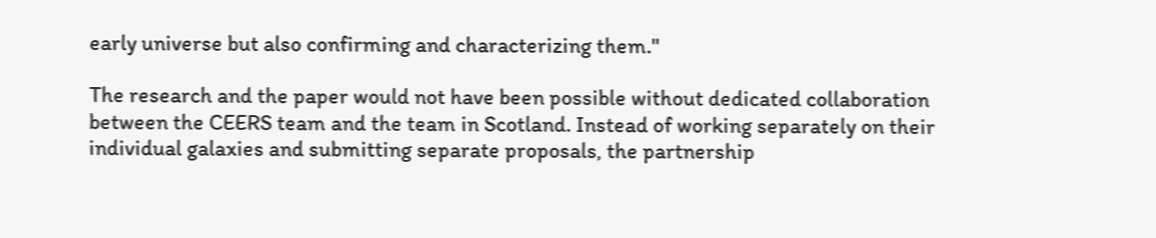early universe but also confirming and characterizing them."

The research and the paper would not have been possible without dedicated collaboration between the CEERS team and the team in Scotland. Instead of working separately on their individual galaxies and submitting separate proposals, the partnership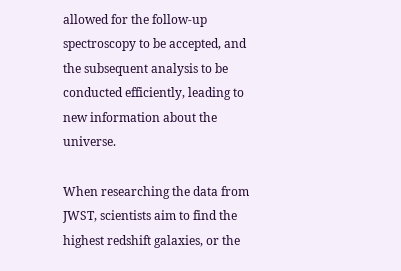allowed for the follow-up spectroscopy to be accepted, and the subsequent analysis to be conducted efficiently, leading to new information about the universe.

When researching the data from JWST, scientists aim to find the highest redshift galaxies, or the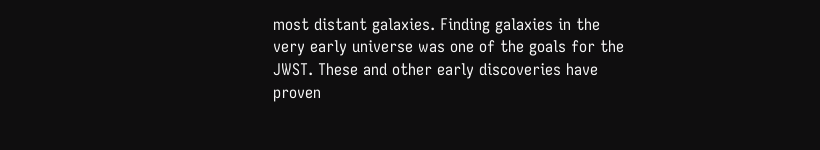most distant galaxies. Finding galaxies in the very early universe was one of the goals for the JWST. These and other early discoveries have proven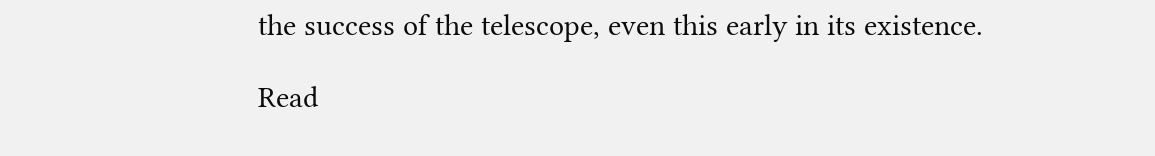the success of the telescope, even this early in its existence.

Read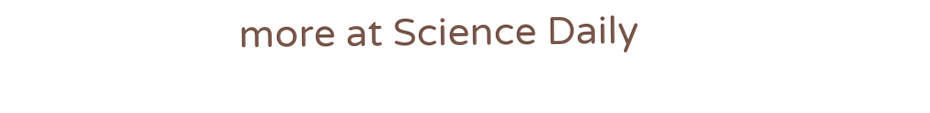more at Science Daily